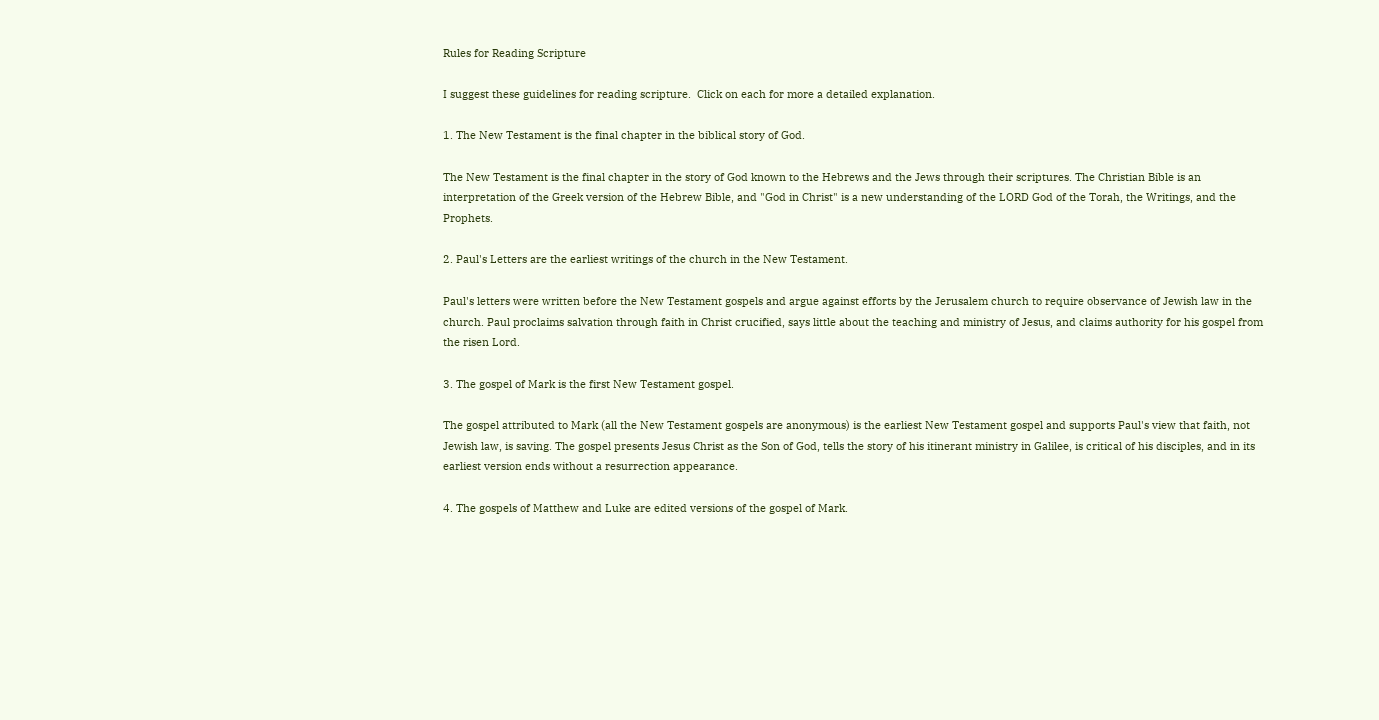Rules for Reading Scripture

I suggest these guidelines for reading scripture.  Click on each for more a detailed explanation.

1. The New Testament is the final chapter in the biblical story of God.

The New Testament is the final chapter in the story of God known to the Hebrews and the Jews through their scriptures. The Christian Bible is an interpretation of the Greek version of the Hebrew Bible, and "God in Christ" is a new understanding of the LORD God of the Torah, the Writings, and the Prophets.

2. Paul's Letters are the earliest writings of the church in the New Testament.

Paul's letters were written before the New Testament gospels and argue against efforts by the Jerusalem church to require observance of Jewish law in the church. Paul proclaims salvation through faith in Christ crucified, says little about the teaching and ministry of Jesus, and claims authority for his gospel from the risen Lord.

3. The gospel of Mark is the first New Testament gospel.

The gospel attributed to Mark (all the New Testament gospels are anonymous) is the earliest New Testament gospel and supports Paul's view that faith, not Jewish law, is saving. The gospel presents Jesus Christ as the Son of God, tells the story of his itinerant ministry in Galilee, is critical of his disciples, and in its earliest version ends without a resurrection appearance.

4. The gospels of Matthew and Luke are edited versions of the gospel of Mark.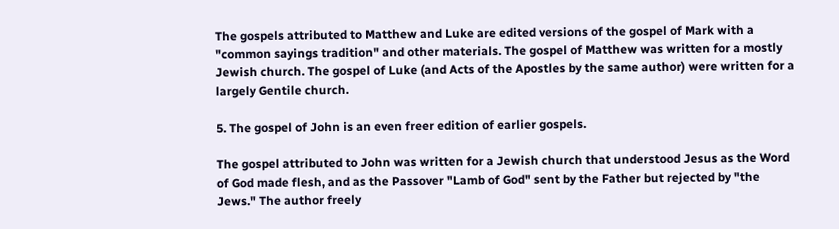The gospels attributed to Matthew and Luke are edited versions of the gospel of Mark with a "common sayings tradition" and other materials. The gospel of Matthew was written for a mostly Jewish church. The gospel of Luke (and Acts of the Apostles by the same author) were written for a largely Gentile church.

5. The gospel of John is an even freer edition of earlier gospels.

The gospel attributed to John was written for a Jewish church that understood Jesus as the Word of God made flesh, and as the Passover "Lamb of God" sent by the Father but rejected by "the Jews." The author freely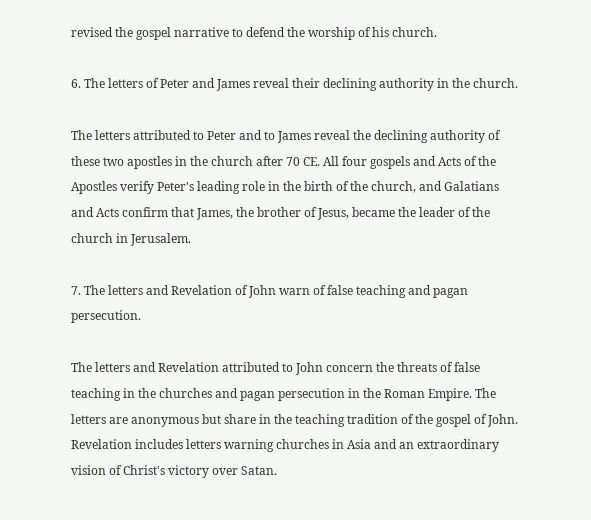revised the gospel narrative to defend the worship of his church.

6. The letters of Peter and James reveal their declining authority in the church.

The letters attributed to Peter and to James reveal the declining authority of these two apostles in the church after 70 CE. All four gospels and Acts of the Apostles verify Peter's leading role in the birth of the church, and Galatians and Acts confirm that James, the brother of Jesus, became the leader of the church in Jerusalem.

7. The letters and Revelation of John warn of false teaching and pagan persecution.

The letters and Revelation attributed to John concern the threats of false teaching in the churches and pagan persecution in the Roman Empire. The letters are anonymous but share in the teaching tradition of the gospel of John. Revelation includes letters warning churches in Asia and an extraordinary vision of Christ's victory over Satan.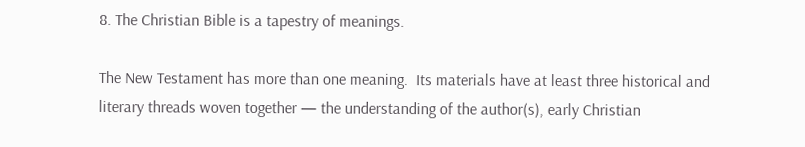8. The Christian Bible is a tapestry of meanings.

The New Testament has more than one meaning.  Its materials have at least three historical and literary threads woven together — the understanding of the author(s), early Christian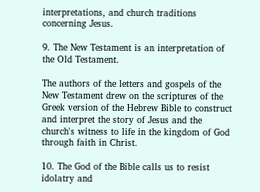interpretations, and church traditions concerning Jesus.

9. The New Testament is an interpretation of the Old Testament.

The authors of the letters and gospels of the New Testament drew on the scriptures of the Greek version of the Hebrew Bible to construct and interpret the story of Jesus and the church's witness to life in the kingdom of God through faith in Christ.

10. The God of the Bible calls us to resist idolatry and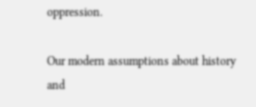oppression.

Our modern assumptions about history and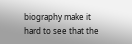biography make it hard to see that the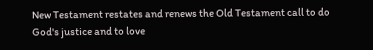New Testament restates and renews the Old Testament call to do God's justice and to love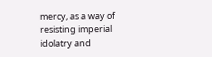mercy, as a way of resisting imperial idolatry and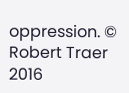oppression. © Robert Traer 2016